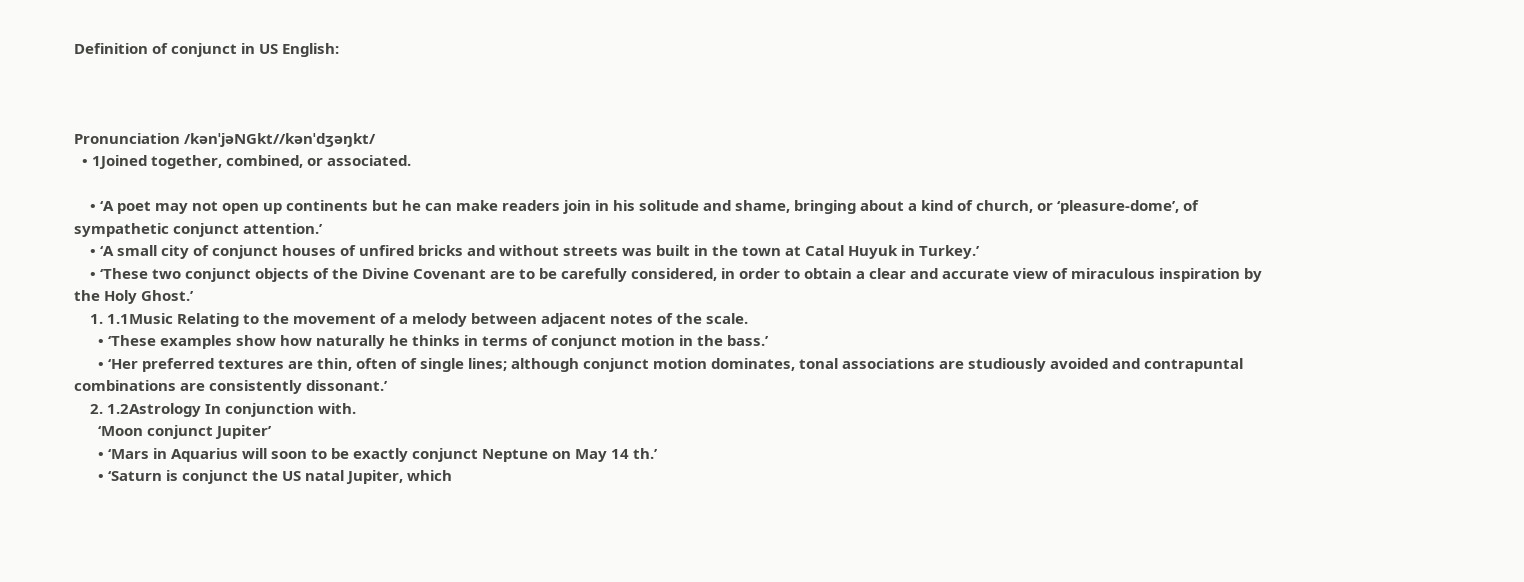Definition of conjunct in US English:



Pronunciation /kənˈjəNGkt//kənˈdʒəŋkt/
  • 1Joined together, combined, or associated.

    • ‘A poet may not open up continents but he can make readers join in his solitude and shame, bringing about a kind of church, or ‘pleasure-dome’, of sympathetic conjunct attention.’
    • ‘A small city of conjunct houses of unfired bricks and without streets was built in the town at Catal Huyuk in Turkey.’
    • ‘These two conjunct objects of the Divine Covenant are to be carefully considered, in order to obtain a clear and accurate view of miraculous inspiration by the Holy Ghost.’
    1. 1.1Music Relating to the movement of a melody between adjacent notes of the scale.
      • ‘These examples show how naturally he thinks in terms of conjunct motion in the bass.’
      • ‘Her preferred textures are thin, often of single lines; although conjunct motion dominates, tonal associations are studiously avoided and contrapuntal combinations are consistently dissonant.’
    2. 1.2Astrology In conjunction with.
      ‘Moon conjunct Jupiter’
      • ‘Mars in Aquarius will soon to be exactly conjunct Neptune on May 14 th.’
      • ‘Saturn is conjunct the US natal Jupiter, which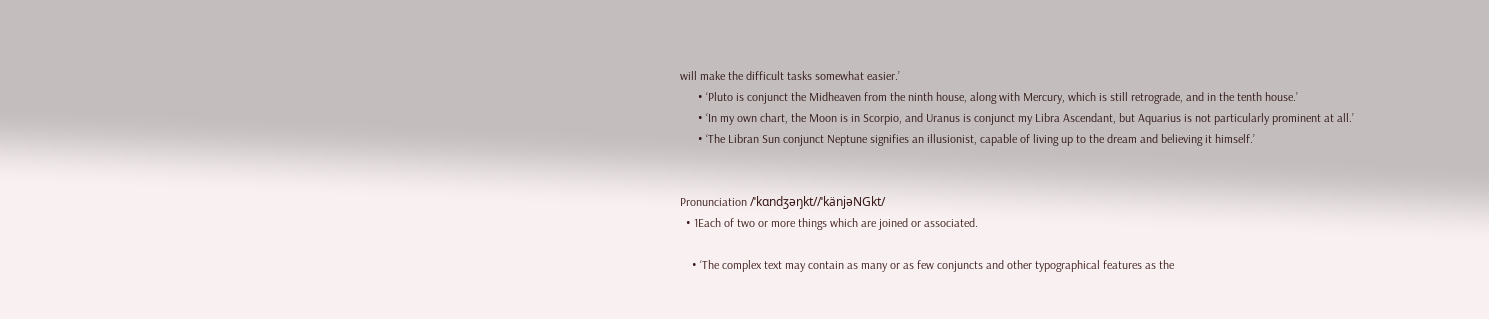will make the difficult tasks somewhat easier.’
      • ‘Pluto is conjunct the Midheaven from the ninth house, along with Mercury, which is still retrograde, and in the tenth house.’
      • ‘In my own chart, the Moon is in Scorpio, and Uranus is conjunct my Libra Ascendant, but Aquarius is not particularly prominent at all.’
      • ‘The Libran Sun conjunct Neptune signifies an illusionist, capable of living up to the dream and believing it himself.’


Pronunciation /ˈkɑndʒəŋkt//ˈkänjəNGkt/
  • 1Each of two or more things which are joined or associated.

    • ‘The complex text may contain as many or as few conjuncts and other typographical features as the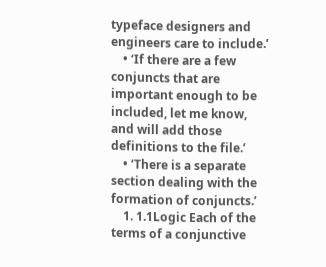typeface designers and engineers care to include.’
    • ‘If there are a few conjuncts that are important enough to be included, let me know, and will add those definitions to the file.’
    • ‘There is a separate section dealing with the formation of conjuncts.’
    1. 1.1Logic Each of the terms of a conjunctive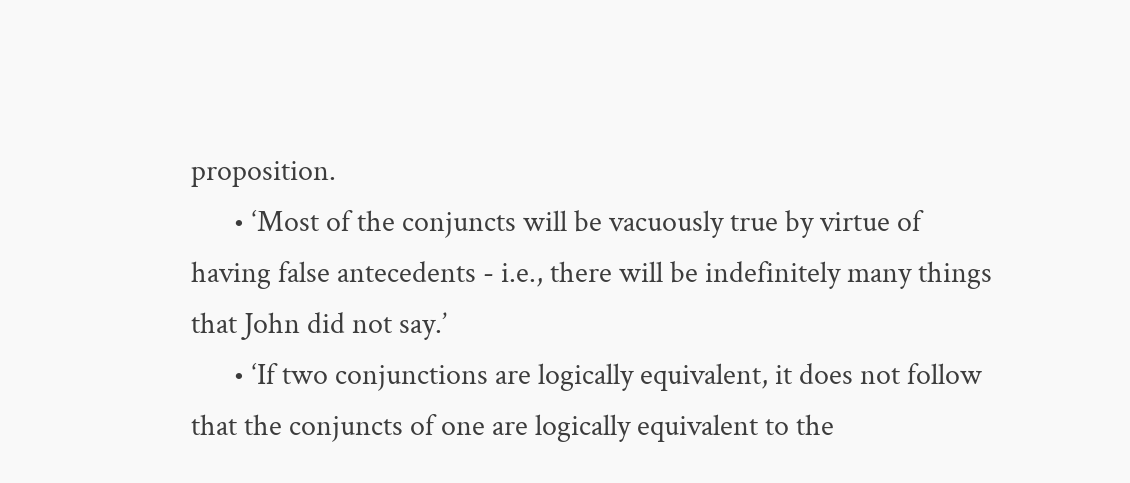proposition.
      • ‘Most of the conjuncts will be vacuously true by virtue of having false antecedents - i.e., there will be indefinitely many things that John did not say.’
      • ‘If two conjunctions are logically equivalent, it does not follow that the conjuncts of one are logically equivalent to the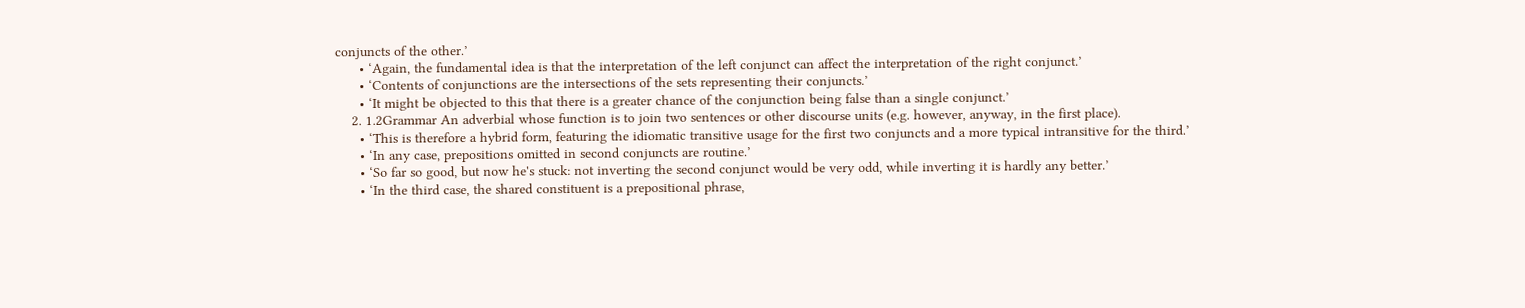conjuncts of the other.’
      • ‘Again, the fundamental idea is that the interpretation of the left conjunct can affect the interpretation of the right conjunct.’
      • ‘Contents of conjunctions are the intersections of the sets representing their conjuncts.’
      • ‘It might be objected to this that there is a greater chance of the conjunction being false than a single conjunct.’
    2. 1.2Grammar An adverbial whose function is to join two sentences or other discourse units (e.g. however, anyway, in the first place).
      • ‘This is therefore a hybrid form, featuring the idiomatic transitive usage for the first two conjuncts and a more typical intransitive for the third.’
      • ‘In any case, prepositions omitted in second conjuncts are routine.’
      • ‘So far so good, but now he's stuck: not inverting the second conjunct would be very odd, while inverting it is hardly any better.’
      • ‘In the third case, the shared constituent is a prepositional phrase,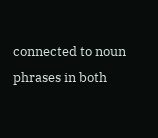connected to noun phrases in both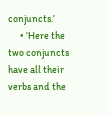conjuncts.’
      • ‘Here the two conjuncts have all their verbs and the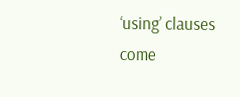‘using’ clauses come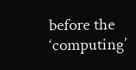before the ‘computing’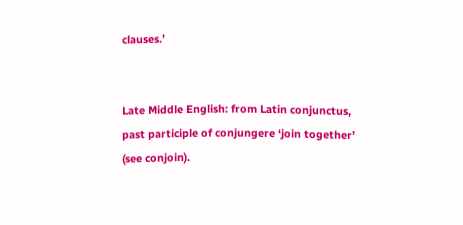clauses.’


Late Middle English: from Latin conjunctus, past participle of conjungere ‘join together’ (see conjoin).